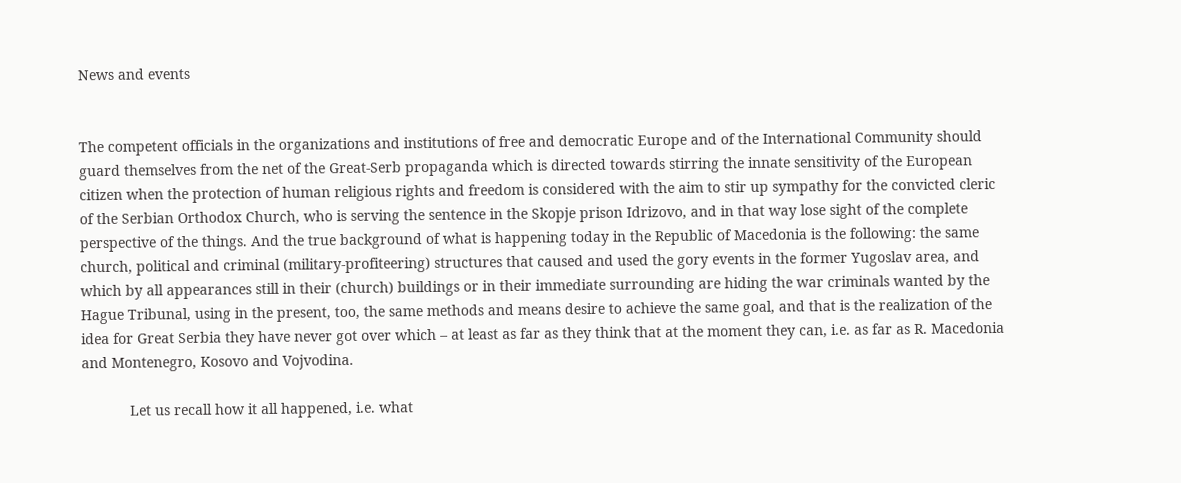News and events


The competent officials in the organizations and institutions of free and democratic Europe and of the International Community should guard themselves from the net of the Great-Serb propaganda which is directed towards stirring the innate sensitivity of the European citizen when the protection of human religious rights and freedom is considered with the aim to stir up sympathy for the convicted cleric of the Serbian Orthodox Church, who is serving the sentence in the Skopje prison Idrizovo, and in that way lose sight of the complete perspective of the things. And the true background of what is happening today in the Republic of Macedonia is the following: the same church, political and criminal (military-profiteering) structures that caused and used the gory events in the former Yugoslav area, and which by all appearances still in their (church) buildings or in their immediate surrounding are hiding the war criminals wanted by the Hague Tribunal, using in the present, too, the same methods and means desire to achieve the same goal, and that is the realization of the idea for Great Serbia they have never got over which – at least as far as they think that at the moment they can, i.e. as far as R. Macedonia and Montenegro, Kosovo and Vojvodina.

            Let us recall how it all happened, i.e. what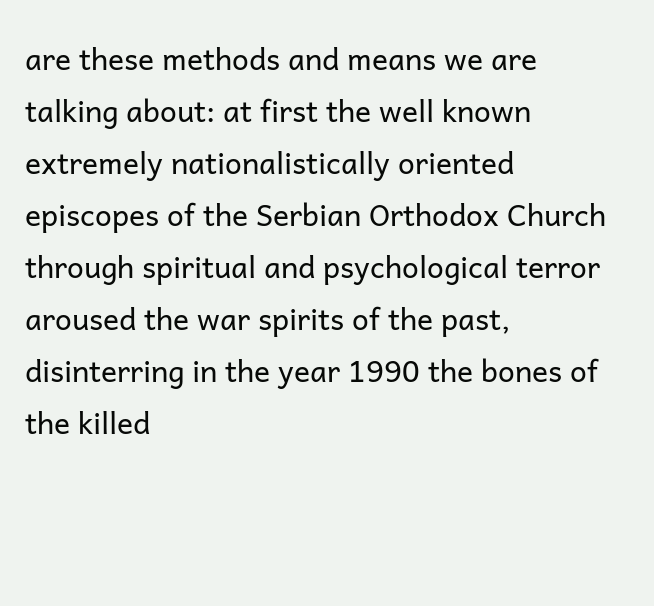are these methods and means we are talking about: at first the well known extremely nationalistically oriented episcopes of the Serbian Orthodox Church through spiritual and psychological terror aroused the war spirits of the past, disinterring in the year 1990 the bones of the killed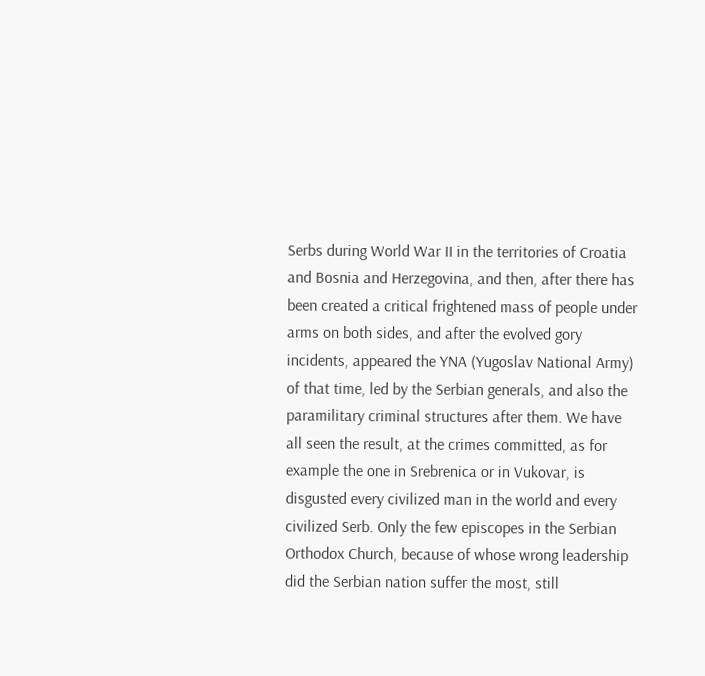Serbs during World War II in the territories of Croatia and Bosnia and Herzegovina, and then, after there has been created a critical frightened mass of people under arms on both sides, and after the evolved gory incidents, appeared the YNA (Yugoslav National Army) of that time, led by the Serbian generals, and also the paramilitary criminal structures after them. We have all seen the result, at the crimes committed, as for example the one in Srebrenica or in Vukovar, is disgusted every civilized man in the world and every civilized Serb. Only the few episcopes in the Serbian Orthodox Church, because of whose wrong leadership did the Serbian nation suffer the most, still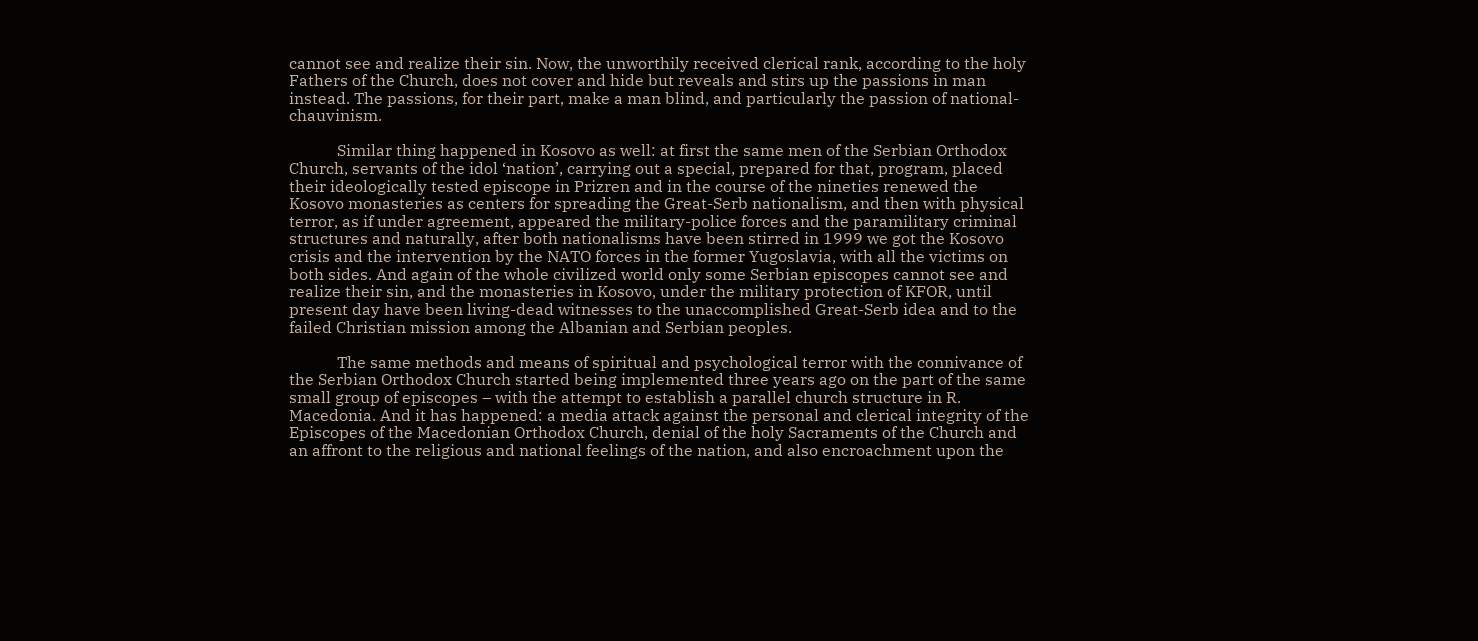cannot see and realize their sin. Now, the unworthily received clerical rank, according to the holy Fathers of the Church, does not cover and hide but reveals and stirs up the passions in man instead. The passions, for their part, make a man blind, and particularly the passion of national-chauvinism.

            Similar thing happened in Kosovo as well: at first the same men of the Serbian Orthodox Church, servants of the idol ‘nation’, carrying out a special, prepared for that, program, placed their ideologically tested episcope in Prizren and in the course of the nineties renewed the Kosovo monasteries as centers for spreading the Great-Serb nationalism, and then with physical terror, as if under agreement, appeared the military-police forces and the paramilitary criminal structures and naturally, after both nationalisms have been stirred in 1999 we got the Kosovo crisis and the intervention by the NATO forces in the former Yugoslavia, with all the victims on both sides. And again of the whole civilized world only some Serbian episcopes cannot see and realize their sin, and the monasteries in Kosovo, under the military protection of KFOR, until present day have been living-dead witnesses to the unaccomplished Great-Serb idea and to the failed Christian mission among the Albanian and Serbian peoples.

            The same methods and means of spiritual and psychological terror with the connivance of the Serbian Orthodox Church started being implemented three years ago on the part of the same small group of episcopes – with the attempt to establish a parallel church structure in R. Macedonia. And it has happened: a media attack against the personal and clerical integrity of the Episcopes of the Macedonian Orthodox Church, denial of the holy Sacraments of the Church and an affront to the religious and national feelings of the nation, and also encroachment upon the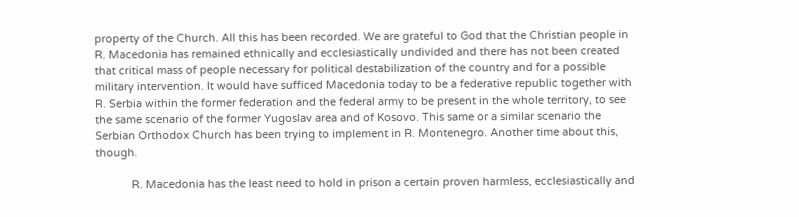property of the Church. All this has been recorded. We are grateful to God that the Christian people in R. Macedonia has remained ethnically and ecclesiastically undivided and there has not been created that critical mass of people necessary for political destabilization of the country and for a possible military intervention. It would have sufficed Macedonia today to be a federative republic together with R. Serbia within the former federation and the federal army to be present in the whole territory, to see the same scenario of the former Yugoslav area and of Kosovo. This same or a similar scenario the Serbian Orthodox Church has been trying to implement in R. Montenegro. Another time about this, though.

            R. Macedonia has the least need to hold in prison a certain proven harmless, ecclesiastically and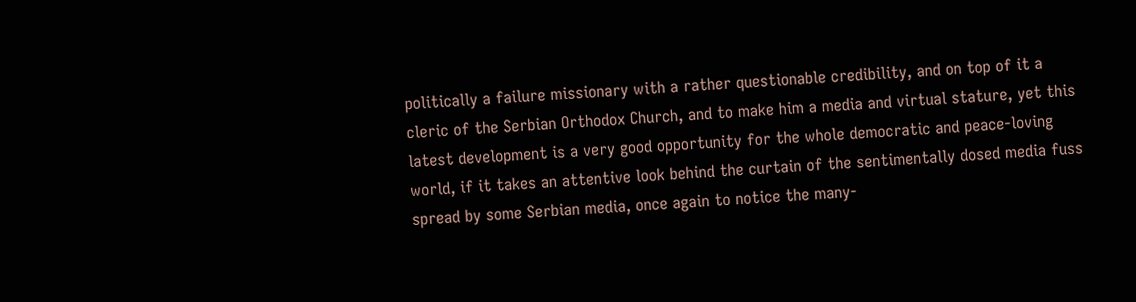politically a failure missionary with a rather questionable credibility, and on top of it a cleric of the Serbian Orthodox Church, and to make him a media and virtual stature, yet this latest development is a very good opportunity for the whole democratic and peace-loving world, if it takes an attentive look behind the curtain of the sentimentally dosed media fuss spread by some Serbian media, once again to notice the many-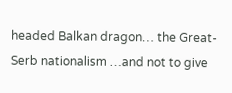headed Balkan dragon… the Great-Serb nationalism …and not to give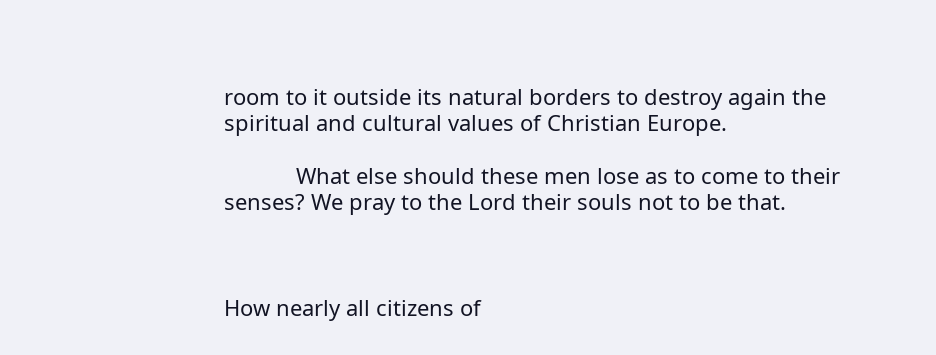room to it outside its natural borders to destroy again the spiritual and cultural values of Christian Europe.

            What else should these men lose as to come to their senses? We pray to the Lord their souls not to be that.



How nearly all citizens of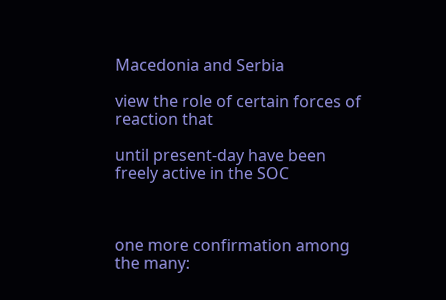Macedonia and Serbia

view the role of certain forces of reaction that

until present-day have been freely active in the SOC



one more confirmation among the many: